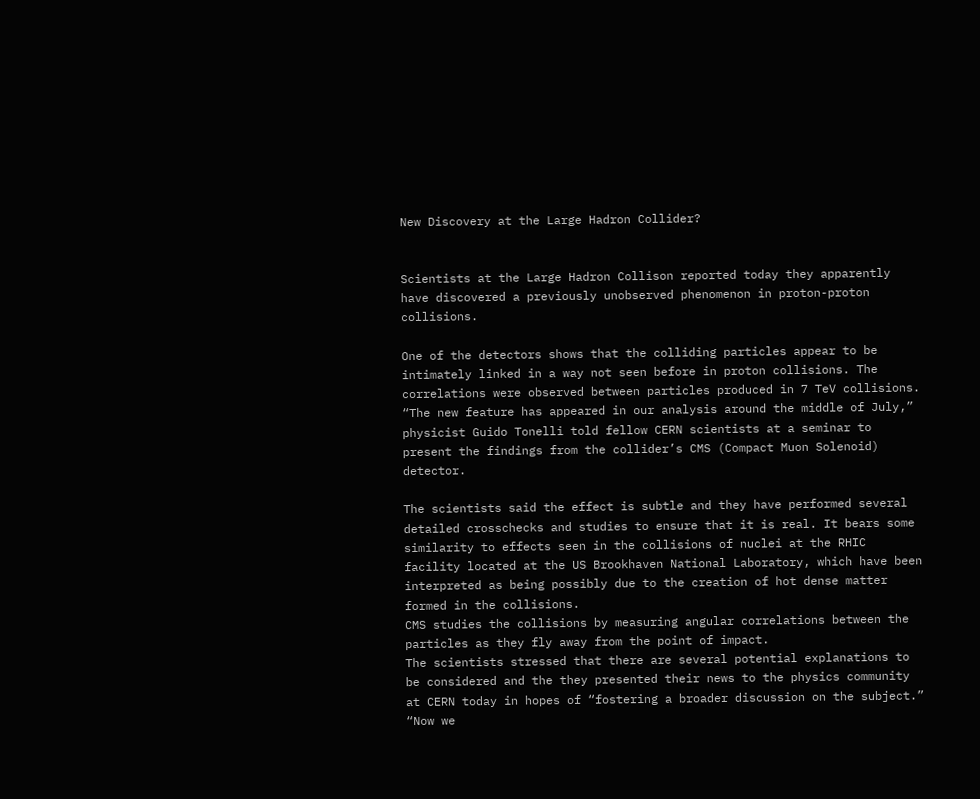New Discovery at the Large Hadron Collider?


Scientists at the Large Hadron Collison reported today they apparently have discovered a previously unobserved phenomenon in proton-proton collisions.

One of the detectors shows that the colliding particles appear to be intimately linked in a way not seen before in proton collisions. The correlations were observed between particles produced in 7 TeV collisions. “The new feature has appeared in our analysis around the middle of July,” physicist Guido Tonelli told fellow CERN scientists at a seminar to present the findings from the collider’s CMS (Compact Muon Solenoid) detector.

The scientists said the effect is subtle and they have performed several detailed crosschecks and studies to ensure that it is real. It bears some similarity to effects seen in the collisions of nuclei at the RHIC facility located at the US Brookhaven National Laboratory, which have been interpreted as being possibly due to the creation of hot dense matter formed in the collisions.
CMS studies the collisions by measuring angular correlations between the particles as they fly away from the point of impact.
The scientists stressed that there are several potential explanations to be considered and the they presented their news to the physics community at CERN today in hopes of “fostering a broader discussion on the subject.”
“Now we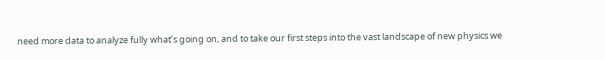need more data to analyze fully what’s going on, and to take our first steps into the vast landscape of new physics we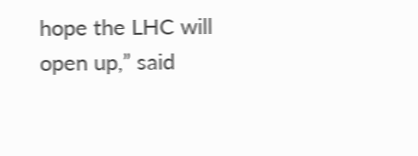hope the LHC will open up,” said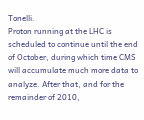Tonelli.
Proton running at the LHC is scheduled to continue until the end of October, during which time CMS will accumulate much more data to analyze. After that, and for the remainder of 2010,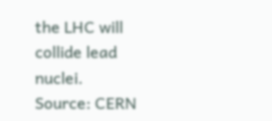the LHC will collide lead nuclei.
Source: CERN